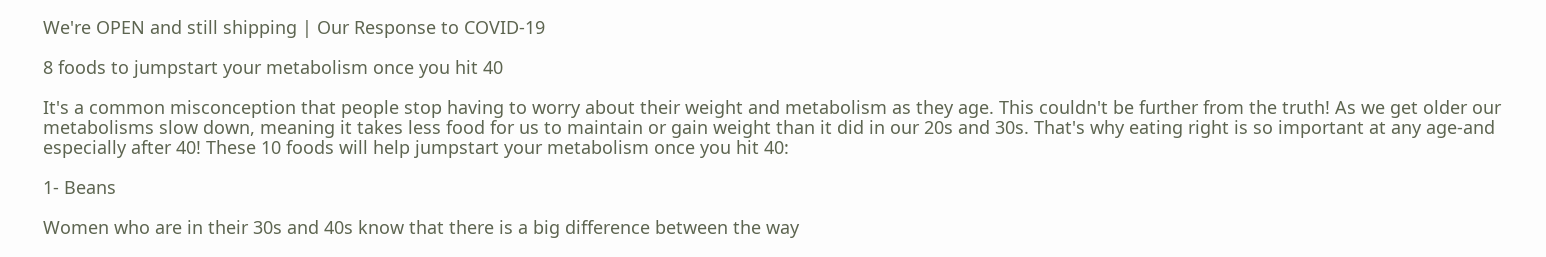We're OPEN and still shipping | Our Response to COVID-19

8 foods to jumpstart your metabolism once you hit 40

It's a common misconception that people stop having to worry about their weight and metabolism as they age. This couldn't be further from the truth! As we get older our metabolisms slow down, meaning it takes less food for us to maintain or gain weight than it did in our 20s and 30s. That's why eating right is so important at any age-and especially after 40! These 10 foods will help jumpstart your metabolism once you hit 40:

1- Beans

Women who are in their 30s and 40s know that there is a big difference between the way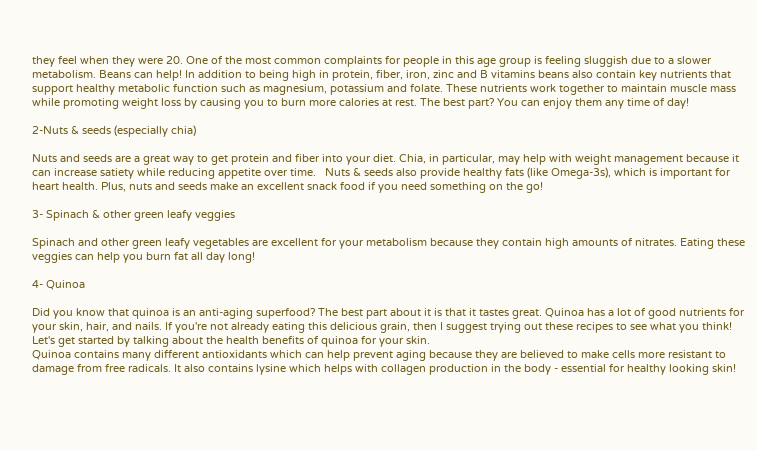they feel when they were 20. One of the most common complaints for people in this age group is feeling sluggish due to a slower metabolism. Beans can help! In addition to being high in protein, fiber, iron, zinc and B vitamins beans also contain key nutrients that support healthy metabolic function such as magnesium, potassium and folate. These nutrients work together to maintain muscle mass while promoting weight loss by causing you to burn more calories at rest. The best part? You can enjoy them any time of day!

2-Nuts & seeds (especially chia)

Nuts and seeds are a great way to get protein and fiber into your diet. Chia, in particular, may help with weight management because it can increase satiety while reducing appetite over time.   Nuts & seeds also provide healthy fats (like Omega-3s), which is important for heart health. Plus, nuts and seeds make an excellent snack food if you need something on the go!

3- Spinach & other green leafy veggies

Spinach and other green leafy vegetables are excellent for your metabolism because they contain high amounts of nitrates. Eating these veggies can help you burn fat all day long!

4- Quinoa

Did you know that quinoa is an anti-aging superfood? The best part about it is that it tastes great. Quinoa has a lot of good nutrients for your skin, hair, and nails. If you're not already eating this delicious grain, then I suggest trying out these recipes to see what you think! Let's get started by talking about the health benefits of quinoa for your skin.
Quinoa contains many different antioxidants which can help prevent aging because they are believed to make cells more resistant to damage from free radicals. It also contains lysine which helps with collagen production in the body - essential for healthy looking skin!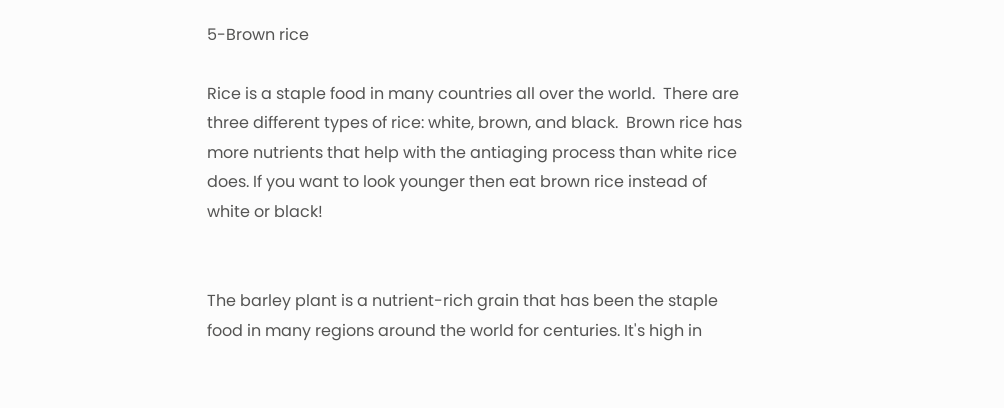5-Brown rice

Rice is a staple food in many countries all over the world.  There are three different types of rice: white, brown, and black.  Brown rice has more nutrients that help with the antiaging process than white rice does. If you want to look younger then eat brown rice instead of white or black!


The barley plant is a nutrient-rich grain that has been the staple food in many regions around the world for centuries. It's high in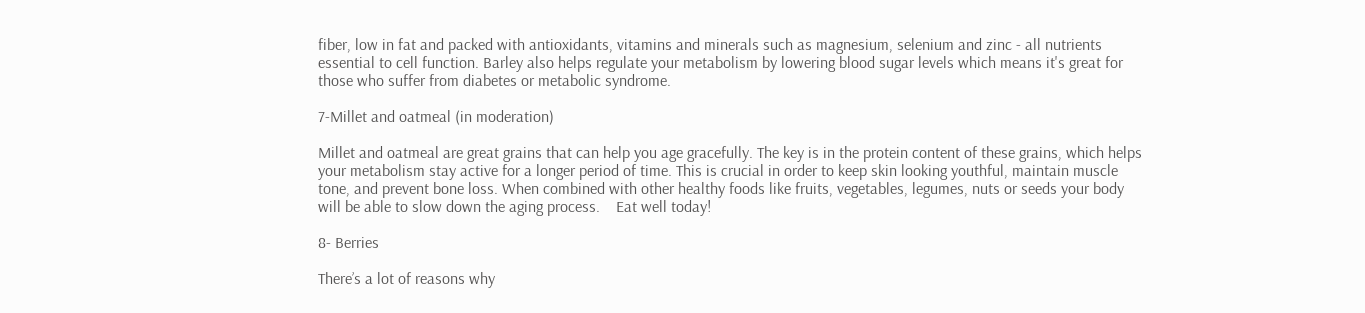fiber, low in fat and packed with antioxidants, vitamins and minerals such as magnesium, selenium and zinc - all nutrients essential to cell function. Barley also helps regulate your metabolism by lowering blood sugar levels which means it's great for those who suffer from diabetes or metabolic syndrome.

7-Millet and oatmeal (in moderation)

Millet and oatmeal are great grains that can help you age gracefully. The key is in the protein content of these grains, which helps your metabolism stay active for a longer period of time. This is crucial in order to keep skin looking youthful, maintain muscle tone, and prevent bone loss. When combined with other healthy foods like fruits, vegetables, legumes, nuts or seeds your body will be able to slow down the aging process.    Eat well today!

8- Berries

There’s a lot of reasons why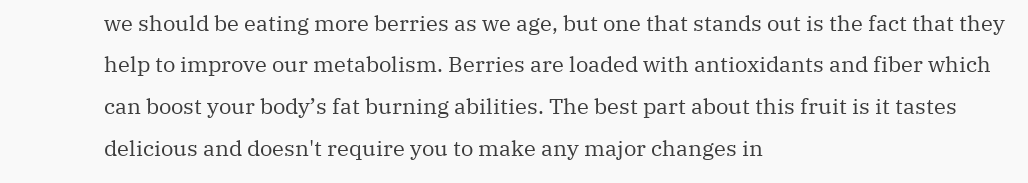we should be eating more berries as we age, but one that stands out is the fact that they help to improve our metabolism. Berries are loaded with antioxidants and fiber which can boost your body’s fat burning abilities. The best part about this fruit is it tastes delicious and doesn't require you to make any major changes in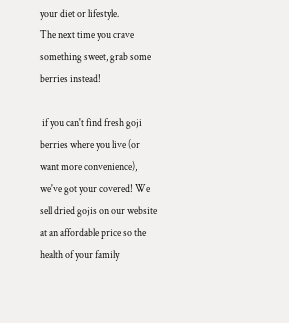your diet or lifestyle.
The next time you crave something sweet, grab some berries instead!

 if you can't find fresh goji berries where you live (or want more convenience), we've got your covered! We sell dried gojis on our website at an affordable price so the health of your family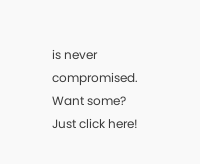is never compromised. Want some? Just click here!